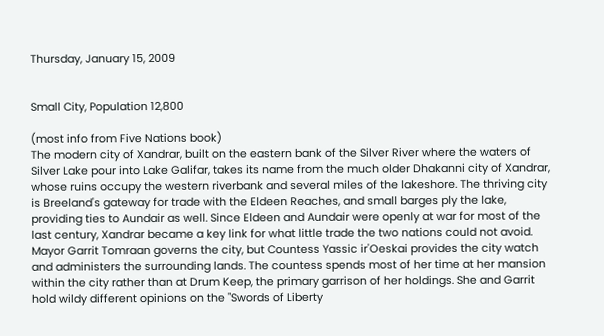Thursday, January 15, 2009


Small City, Population 12,800

(most info from Five Nations book)
The modern city of Xandrar, built on the eastern bank of the Silver River where the waters of Silver Lake pour into Lake Galifar, takes its name from the much older Dhakanni city of Xandrar, whose ruins occupy the western riverbank and several miles of the lakeshore. The thriving city is Breeland's gateway for trade with the Eldeen Reaches, and small barges ply the lake, providing ties to Aundair as well. Since Eldeen and Aundair were openly at war for most of the last century, Xandrar became a key link for what little trade the two nations could not avoid.
Mayor Garrit Tomraan governs the city, but Countess Yassic ir'Oeskai provides the city watch and administers the surrounding lands. The countess spends most of her time at her mansion within the city rather than at Drum Keep, the primary garrison of her holdings. She and Garrit hold wildy different opinions on the "Swords of Liberty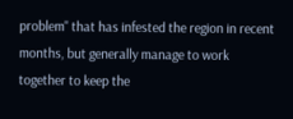problem" that has infested the region in recent months, but generally manage to work together to keep the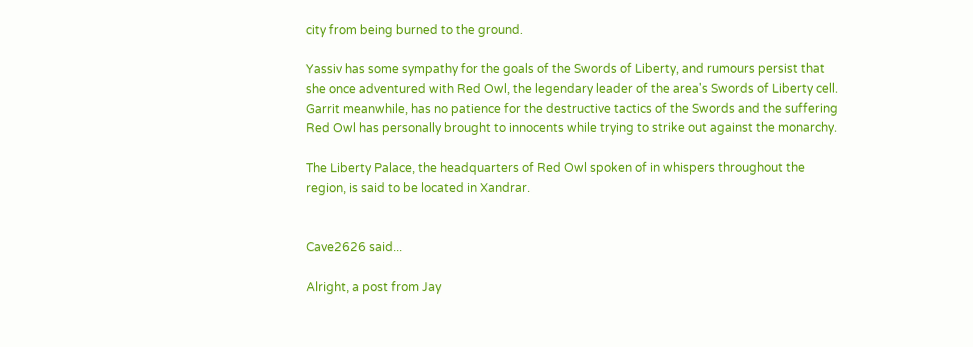city from being burned to the ground.

Yassiv has some sympathy for the goals of the Swords of Liberty, and rumours persist that she once adventured with Red Owl, the legendary leader of the area's Swords of Liberty cell. Garrit meanwhile, has no patience for the destructive tactics of the Swords and the suffering Red Owl has personally brought to innocents while trying to strike out against the monarchy.

The Liberty Palace, the headquarters of Red Owl spoken of in whispers throughout the region, is said to be located in Xandrar.


Cave2626 said...

Alright, a post from Jay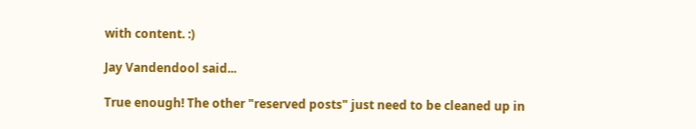with content. :)

Jay Vandendool said...

True enough! The other "reserved posts" just need to be cleaned up in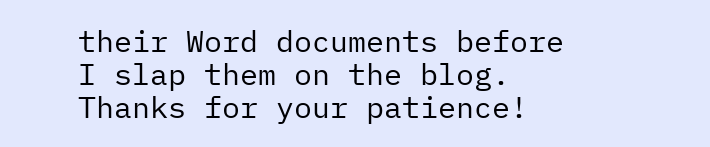their Word documents before I slap them on the blog. Thanks for your patience!